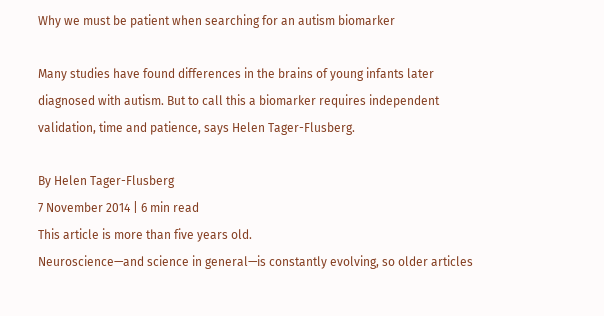Why we must be patient when searching for an autism biomarker

Many studies have found differences in the brains of young infants later diagnosed with autism. But to call this a biomarker requires independent validation, time and patience, says Helen Tager-Flusberg.

By Helen Tager-Flusberg
7 November 2014 | 6 min read
This article is more than five years old.
Neuroscience—and science in general—is constantly evolving, so older articles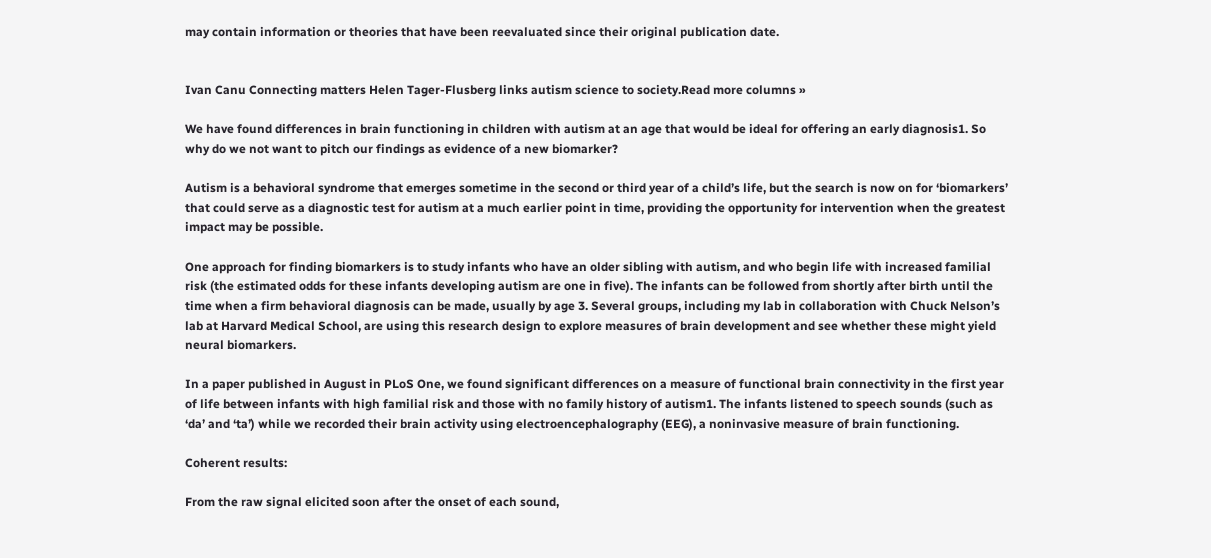may contain information or theories that have been reevaluated since their original publication date.


Ivan Canu Connecting matters Helen Tager-Flusberg links autism science to society.Read more columns »

We have found differences in brain functioning in children with autism at an age that would be ideal for offering an early diagnosis1. So why do we not want to pitch our findings as evidence of a new biomarker?

Autism is a behavioral syndrome that emerges sometime in the second or third year of a child’s life, but the search is now on for ‘biomarkers’ that could serve as a diagnostic test for autism at a much earlier point in time, providing the opportunity for intervention when the greatest impact may be possible.

One approach for finding biomarkers is to study infants who have an older sibling with autism, and who begin life with increased familial risk (the estimated odds for these infants developing autism are one in five). The infants can be followed from shortly after birth until the time when a firm behavioral diagnosis can be made, usually by age 3. Several groups, including my lab in collaboration with Chuck Nelson’s lab at Harvard Medical School, are using this research design to explore measures of brain development and see whether these might yield neural biomarkers.

In a paper published in August in PLoS One, we found significant differences on a measure of functional brain connectivity in the first year of life between infants with high familial risk and those with no family history of autism1. The infants listened to speech sounds (such as ‘da’ and ‘ta’) while we recorded their brain activity using electroencephalography (EEG), a noninvasive measure of brain functioning.

Coherent results:

From the raw signal elicited soon after the onset of each sound,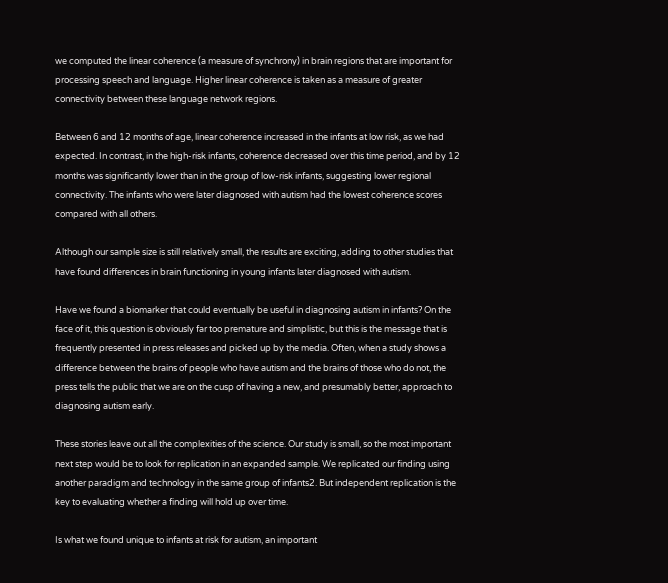we computed the linear coherence (a measure of synchrony) in brain regions that are important for processing speech and language. Higher linear coherence is taken as a measure of greater connectivity between these language network regions.

Between 6 and 12 months of age, linear coherence increased in the infants at low risk, as we had expected. In contrast, in the high-risk infants, coherence decreased over this time period, and by 12 months was significantly lower than in the group of low-risk infants, suggesting lower regional connectivity. The infants who were later diagnosed with autism had the lowest coherence scores compared with all others.

Although our sample size is still relatively small, the results are exciting, adding to other studies that have found differences in brain functioning in young infants later diagnosed with autism.

Have we found a biomarker that could eventually be useful in diagnosing autism in infants? On the face of it, this question is obviously far too premature and simplistic, but this is the message that is frequently presented in press releases and picked up by the media. Often, when a study shows a difference between the brains of people who have autism and the brains of those who do not, the press tells the public that we are on the cusp of having a new, and presumably better, approach to diagnosing autism early.

These stories leave out all the complexities of the science. Our study is small, so the most important next step would be to look for replication in an expanded sample. We replicated our finding using another paradigm and technology in the same group of infants2. But independent replication is the key to evaluating whether a finding will hold up over time.

Is what we found unique to infants at risk for autism, an important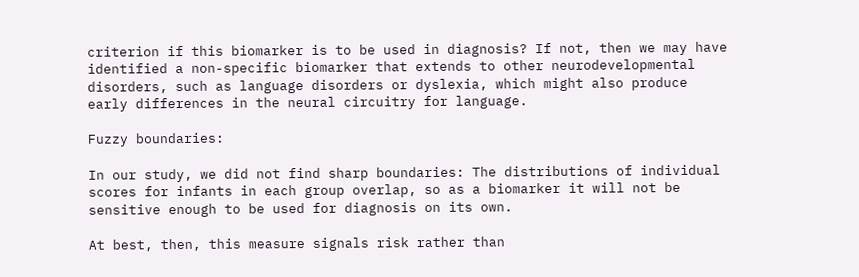criterion if this biomarker is to be used in diagnosis? If not, then we may have identified a non-specific biomarker that extends to other neurodevelopmental disorders, such as language disorders or dyslexia, which might also produce early differences in the neural circuitry for language.

Fuzzy boundaries:

In our study, we did not find sharp boundaries: The distributions of individual scores for infants in each group overlap, so as a biomarker it will not be sensitive enough to be used for diagnosis on its own.

At best, then, this measure signals risk rather than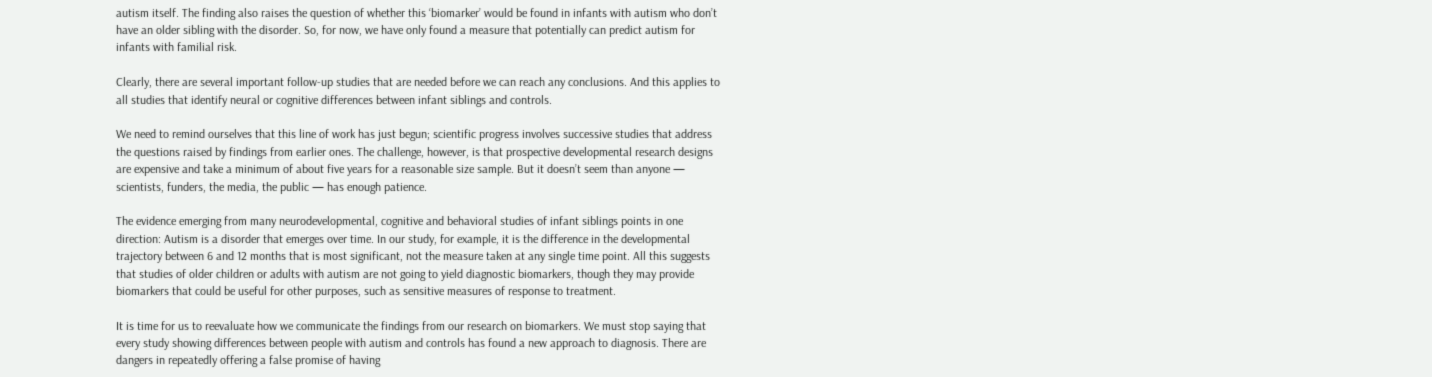autism itself. The finding also raises the question of whether this ‘biomarker’ would be found in infants with autism who don’t have an older sibling with the disorder. So, for now, we have only found a measure that potentially can predict autism for infants with familial risk.

Clearly, there are several important follow-up studies that are needed before we can reach any conclusions. And this applies to all studies that identify neural or cognitive differences between infant siblings and controls.

We need to remind ourselves that this line of work has just begun; scientific progress involves successive studies that address the questions raised by findings from earlier ones. The challenge, however, is that prospective developmental research designs are expensive and take a minimum of about five years for a reasonable size sample. But it doesn’t seem than anyone — scientists, funders, the media, the public — has enough patience.

The evidence emerging from many neurodevelopmental, cognitive and behavioral studies of infant siblings points in one direction: Autism is a disorder that emerges over time. In our study, for example, it is the difference in the developmental trajectory between 6 and 12 months that is most significant, not the measure taken at any single time point. All this suggests that studies of older children or adults with autism are not going to yield diagnostic biomarkers, though they may provide biomarkers that could be useful for other purposes, such as sensitive measures of response to treatment.

It is time for us to reevaluate how we communicate the findings from our research on biomarkers. We must stop saying that every study showing differences between people with autism and controls has found a new approach to diagnosis. There are dangers in repeatedly offering a false promise of having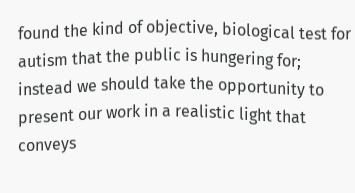found the kind of objective, biological test for autism that the public is hungering for; instead we should take the opportunity to present our work in a realistic light that conveys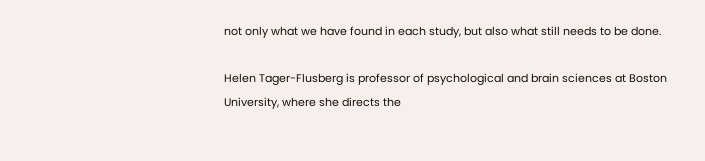not only what we have found in each study, but also what still needs to be done.

Helen Tager-Flusberg is professor of psychological and brain sciences at Boston University, where she directs the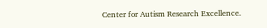Center for Autism Research Excellence.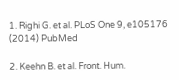1. Righi G. et al. PLoS One 9, e105176 (2014) PubMed

2. Keehn B. et al. Front. Hum.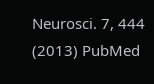Neurosci. 7, 444 (2013) PubMed